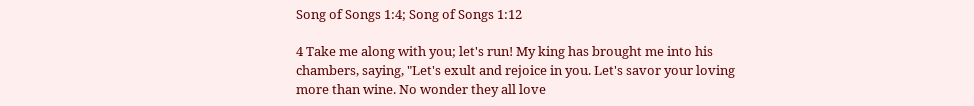Song of Songs 1:4; Song of Songs 1:12

4 Take me along with you; let's run! My king has brought me into his chambers, saying, "Let's exult and rejoice in you. Let's savor your loving more than wine. No wonder they all love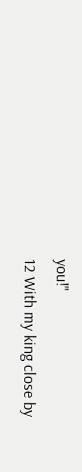you!"
12 With my king close by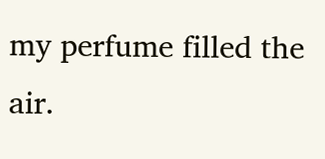my perfume filled the air.